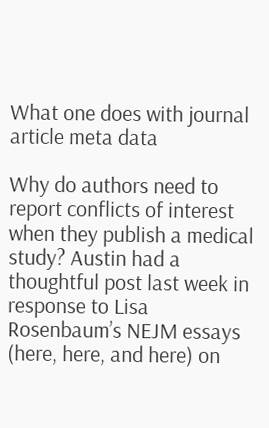What one does with journal article meta data

Why do authors need to report conflicts of interest when they publish a medical study? Austin had a thoughtful post last week in response to Lisa Rosenbaum’s NEJM essays (here, here, and here) on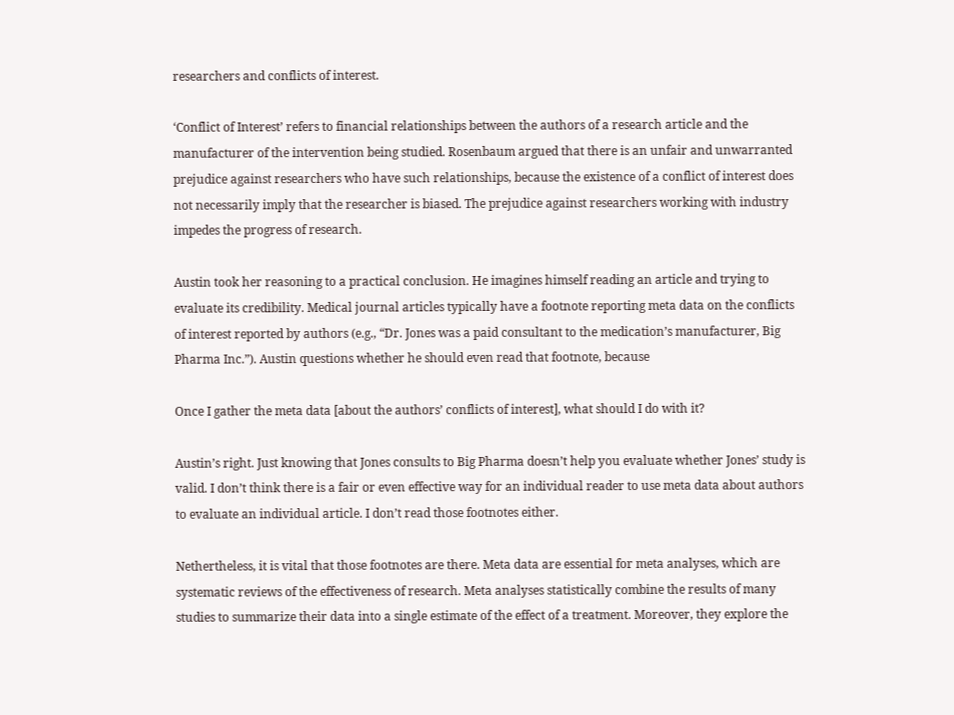researchers and conflicts of interest.

‘Conflict of Interest’ refers to financial relationships between the authors of a research article and the manufacturer of the intervention being studied. Rosenbaum argued that there is an unfair and unwarranted prejudice against researchers who have such relationships, because the existence of a conflict of interest does not necessarily imply that the researcher is biased. The prejudice against researchers working with industry impedes the progress of research.

Austin took her reasoning to a practical conclusion. He imagines himself reading an article and trying to evaluate its credibility. Medical journal articles typically have a footnote reporting meta data on the conflicts of interest reported by authors (e.g., “Dr. Jones was a paid consultant to the medication’s manufacturer, Big Pharma Inc.”). Austin questions whether he should even read that footnote, because

Once I gather the meta data [about the authors’ conflicts of interest], what should I do with it?

Austin’s right. Just knowing that Jones consults to Big Pharma doesn’t help you evaluate whether Jones’ study is valid. I don’t think there is a fair or even effective way for an individual reader to use meta data about authors to evaluate an individual article. I don’t read those footnotes either.

Nethertheless, it is vital that those footnotes are there. Meta data are essential for meta analyses, which are systematic reviews of the effectiveness of research. Meta analyses statistically combine the results of many studies to summarize their data into a single estimate of the effect of a treatment. Moreover, they explore the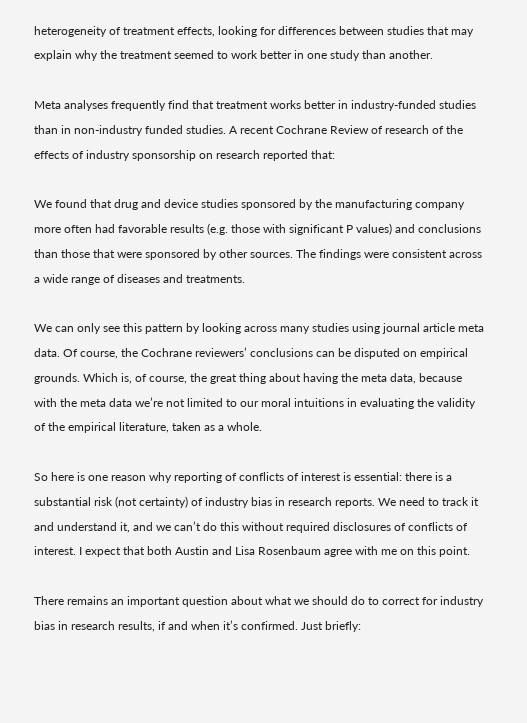heterogeneity of treatment effects, looking for differences between studies that may explain why the treatment seemed to work better in one study than another.

Meta analyses frequently find that treatment works better in industry-funded studies than in non-industry funded studies. A recent Cochrane Review of research of the effects of industry sponsorship on research reported that:

We found that drug and device studies sponsored by the manufacturing company more often had favorable results (e.g. those with significant P values) and conclusions than those that were sponsored by other sources. The findings were consistent across a wide range of diseases and treatments.

We can only see this pattern by looking across many studies using journal article meta data. Of course, the Cochrane reviewers’ conclusions can be disputed on empirical grounds. Which is, of course, the great thing about having the meta data, because with the meta data we’re not limited to our moral intuitions in evaluating the validity of the empirical literature, taken as a whole.

So here is one reason why reporting of conflicts of interest is essential: there is a substantial risk (not certainty) of industry bias in research reports. We need to track it and understand it, and we can’t do this without required disclosures of conflicts of interest. I expect that both Austin and Lisa Rosenbaum agree with me on this point.

There remains an important question about what we should do to correct for industry bias in research results, if and when it’s confirmed. Just briefly: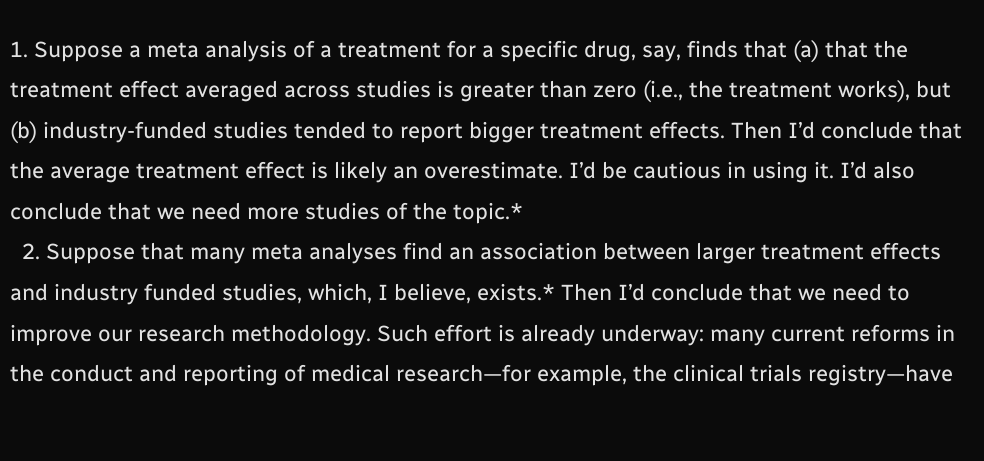1. Suppose a meta analysis of a treatment for a specific drug, say, finds that (a) that the treatment effect averaged across studies is greater than zero (i.e., the treatment works), but (b) industry-funded studies tended to report bigger treatment effects. Then I’d conclude that the average treatment effect is likely an overestimate. I’d be cautious in using it. I’d also conclude that we need more studies of the topic.*
  2. Suppose that many meta analyses find an association between larger treatment effects and industry funded studies, which, I believe, exists.* Then I’d conclude that we need to improve our research methodology. Such effort is already underway: many current reforms in the conduct and reporting of medical research—for example, the clinical trials registry—have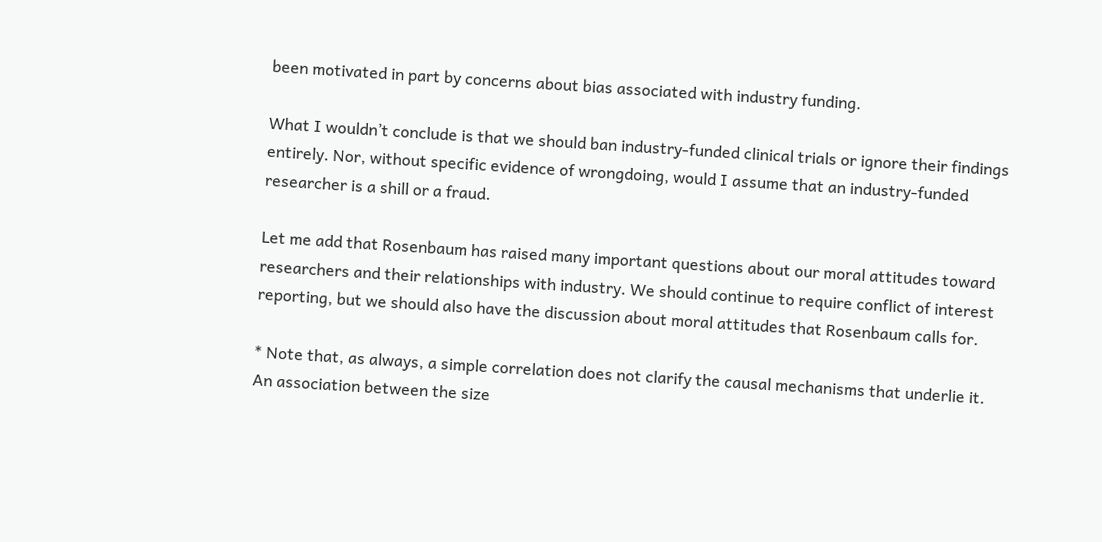been motivated in part by concerns about bias associated with industry funding.

What I wouldn’t conclude is that we should ban industry-funded clinical trials or ignore their findings entirely. Nor, without specific evidence of wrongdoing, would I assume that an industry-funded researcher is a shill or a fraud.

Let me add that Rosenbaum has raised many important questions about our moral attitudes toward researchers and their relationships with industry. We should continue to require conflict of interest reporting, but we should also have the discussion about moral attitudes that Rosenbaum calls for.

* Note that, as always, a simple correlation does not clarify the causal mechanisms that underlie it. An association between the size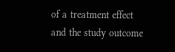of a treatment effect and the study outcome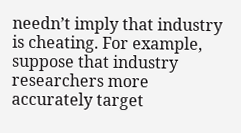needn’t imply that industry is cheating. For example, suppose that industry researchers more accurately target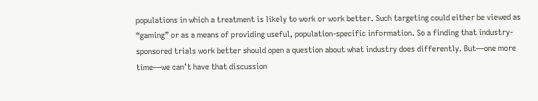populations in which a treatment is likely to work or work better. Such targeting could either be viewed as “gaming” or as a means of providing useful, population-specific information. So a finding that industry-sponsored trials work better should open a question about what industry does differently. But—one more time—we can’t have that discussion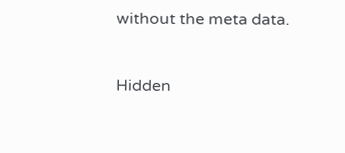without the meta data.


Hidden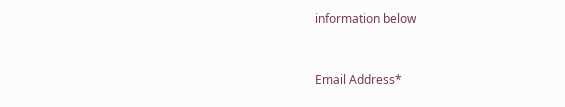information below


Email Address*